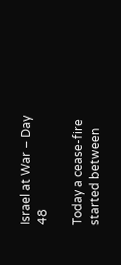Israel at War – Day 48

Today a cease-fire started between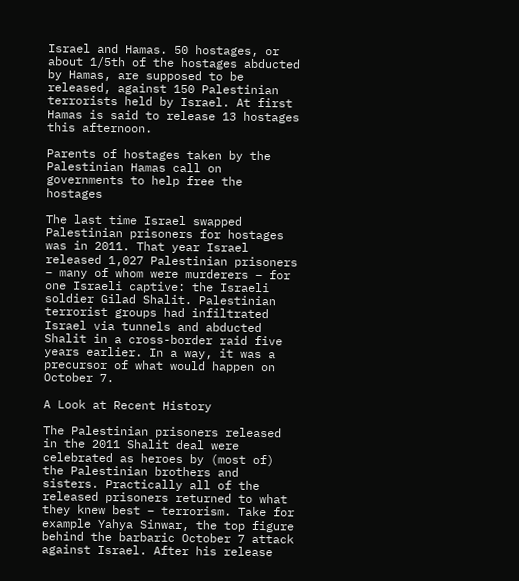Israel and Hamas. 50 hostages, or about 1/5th of the hostages abducted by Hamas, are supposed to be released, against 150 Palestinian terrorists held by Israel. At first Hamas is said to release 13 hostages this afternoon.

Parents of hostages taken by the Palestinian Hamas call on governments to help free the hostages

The last time Israel swapped Palestinian prisoners for hostages was in 2011. That year Israel released 1,027 Palestinian prisoners – many of whom were murderers – for one Israeli captive: the Israeli soldier Gilad Shalit. Palestinian terrorist groups had infiltrated Israel via tunnels and abducted Shalit in a cross-border raid five years earlier. In a way, it was a precursor of what would happen on October 7.

A Look at Recent History

The Palestinian prisoners released in the 2011 Shalit deal were celebrated as heroes by (most of) the Palestinian brothers and sisters. Practically all of the released prisoners returned to what they knew best – terrorism. Take for example Yahya Sinwar, the top figure behind the barbaric October 7 attack against Israel. After his release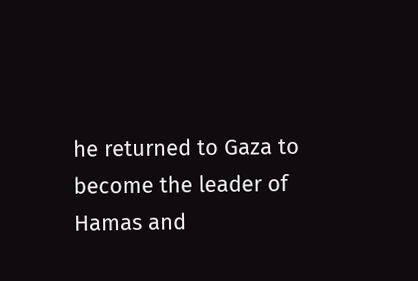he returned to Gaza to become the leader of Hamas and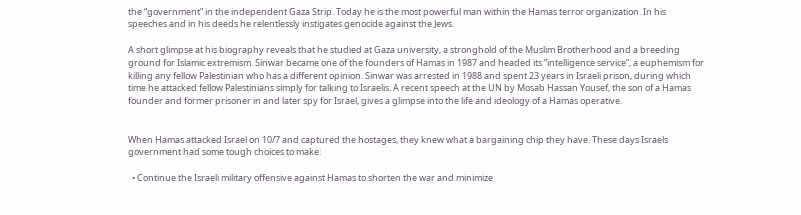the “government” in the independent Gaza Strip. Today he is the most powerful man within the Hamas terror organization. In his speeches and in his deeds he relentlessly instigates genocide against the Jews.

A short glimpse at his biography reveals that he studied at Gaza university, a stronghold of the Muslim Brotherhood and a breeding ground for Islamic extremism. Sinwar became one of the founders of Hamas in 1987 and headed its “intelligence service”, a euphemism for killing any fellow Palestinian who has a different opinion. Sinwar was arrested in 1988 and spent 23 years in Israeli prison, during which time he attacked fellow Palestinians simply for talking to Israelis. A recent speech at the UN by Mosab Hassan Yousef, the son of a Hamas founder and former prisoner in and later spy for Israel, gives a glimpse into the life and ideology of a Hamas operative.


When Hamas attacked Israel on 10/7 and captured the hostages, they knew what a bargaining chip they have. These days Israels government had some tough choices to make:

  • Continue the Israeli military offensive against Hamas to shorten the war and minimize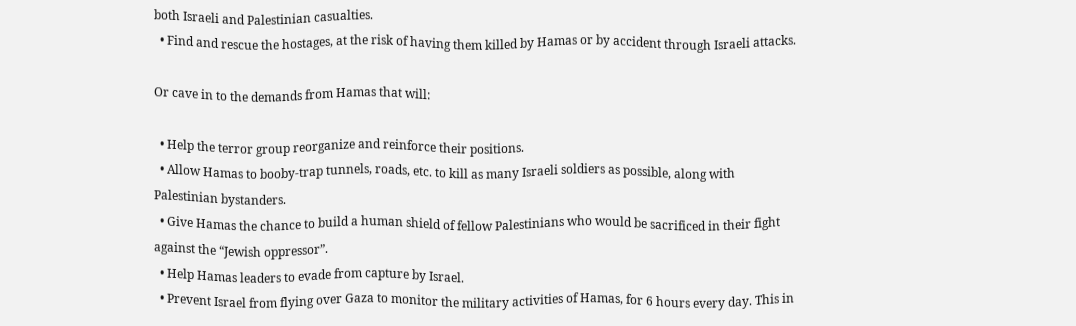both Israeli and Palestinian casualties.
  • Find and rescue the hostages, at the risk of having them killed by Hamas or by accident through Israeli attacks.

Or cave in to the demands from Hamas that will:

  • Help the terror group reorganize and reinforce their positions.
  • Allow Hamas to booby-trap tunnels, roads, etc. to kill as many Israeli soldiers as possible, along with Palestinian bystanders.
  • Give Hamas the chance to build a human shield of fellow Palestinians who would be sacrificed in their fight against the “Jewish oppressor”.
  • Help Hamas leaders to evade from capture by Israel.
  • Prevent Israel from flying over Gaza to monitor the military activities of Hamas, for 6 hours every day. This in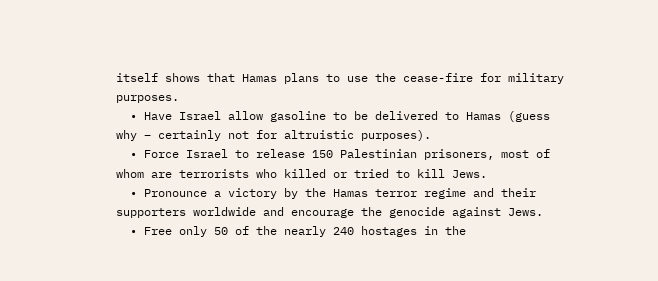itself shows that Hamas plans to use the cease-fire for military purposes.
  • Have Israel allow gasoline to be delivered to Hamas (guess why – certainly not for altruistic purposes).
  • Force Israel to release 150 Palestinian prisoners, most of whom are terrorists who killed or tried to kill Jews.
  • Pronounce a victory by the Hamas terror regime and their supporters worldwide and encourage the genocide against Jews.
  • Free only 50 of the nearly 240 hostages in the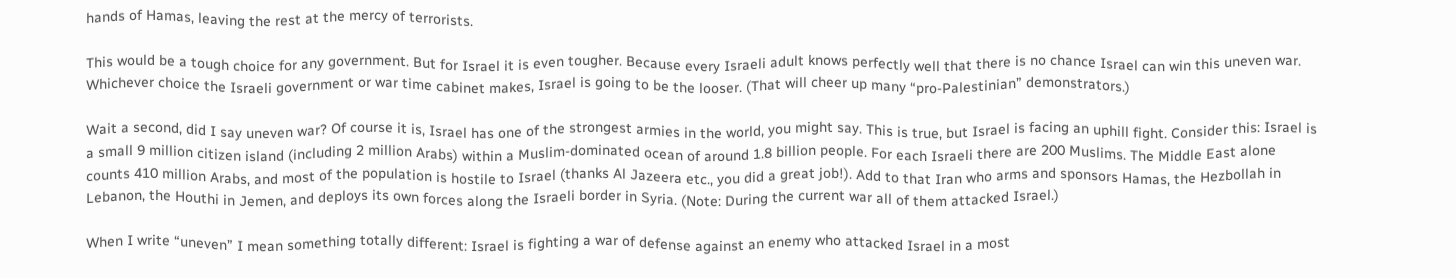hands of Hamas, leaving the rest at the mercy of terrorists.

This would be a tough choice for any government. But for Israel it is even tougher. Because every Israeli adult knows perfectly well that there is no chance Israel can win this uneven war. Whichever choice the Israeli government or war time cabinet makes, Israel is going to be the looser. (That will cheer up many “pro-Palestinian” demonstrators.)

Wait a second, did I say uneven war? Of course it is, Israel has one of the strongest armies in the world, you might say. This is true, but Israel is facing an uphill fight. Consider this: Israel is a small 9 million citizen island (including 2 million Arabs) within a Muslim-dominated ocean of around 1.8 billion people. For each Israeli there are 200 Muslims. The Middle East alone counts 410 million Arabs, and most of the population is hostile to Israel (thanks Al Jazeera etc., you did a great job!). Add to that Iran who arms and sponsors Hamas, the Hezbollah in Lebanon, the Houthi in Jemen, and deploys its own forces along the Israeli border in Syria. (Note: During the current war all of them attacked Israel.)

When I write “uneven” I mean something totally different: Israel is fighting a war of defense against an enemy who attacked Israel in a most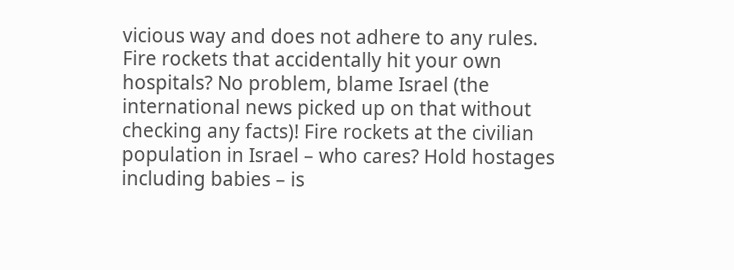vicious way and does not adhere to any rules. Fire rockets that accidentally hit your own hospitals? No problem, blame Israel (the international news picked up on that without checking any facts)! Fire rockets at the civilian population in Israel – who cares? Hold hostages including babies – is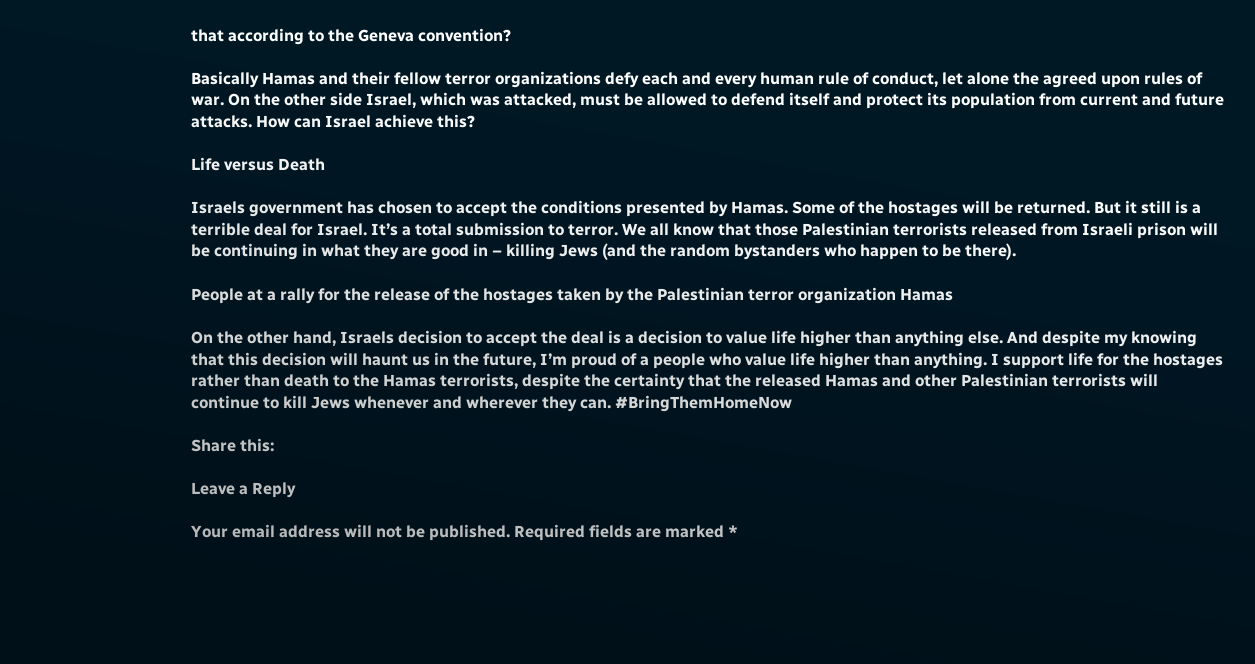that according to the Geneva convention?

Basically Hamas and their fellow terror organizations defy each and every human rule of conduct, let alone the agreed upon rules of war. On the other side Israel, which was attacked, must be allowed to defend itself and protect its population from current and future attacks. How can Israel achieve this?

Life versus Death

Israels government has chosen to accept the conditions presented by Hamas. Some of the hostages will be returned. But it still is a terrible deal for Israel. It’s a total submission to terror. We all know that those Palestinian terrorists released from Israeli prison will be continuing in what they are good in – killing Jews (and the random bystanders who happen to be there).

People at a rally for the release of the hostages taken by the Palestinian terror organization Hamas

On the other hand, Israels decision to accept the deal is a decision to value life higher than anything else. And despite my knowing that this decision will haunt us in the future, I’m proud of a people who value life higher than anything. I support life for the hostages rather than death to the Hamas terrorists, despite the certainty that the released Hamas and other Palestinian terrorists will continue to kill Jews whenever and wherever they can. #BringThemHomeNow

Share this:

Leave a Reply

Your email address will not be published. Required fields are marked *